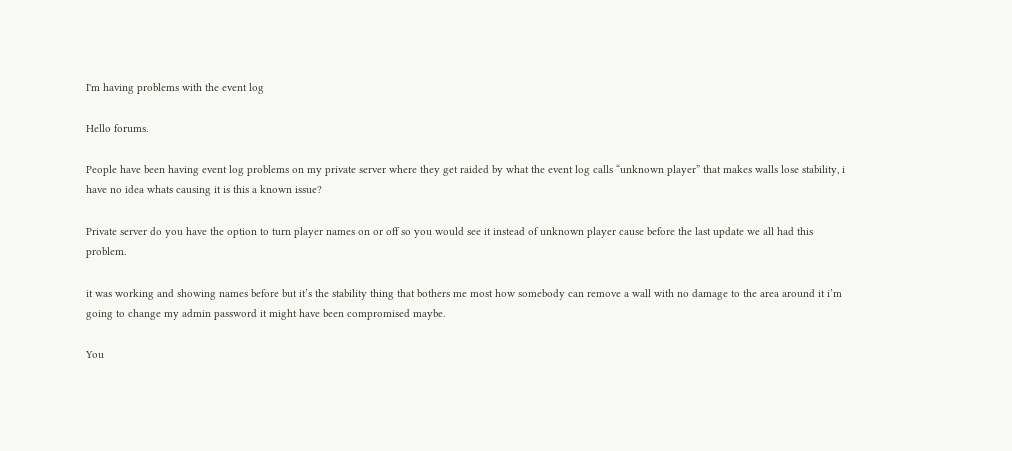I'm having problems with the event log

Hello forums.

People have been having event log problems on my private server where they get raided by what the event log calls “unknown player” that makes walls lose stability, i have no idea whats causing it is this a known issue?

Private server do you have the option to turn player names on or off so you would see it instead of unknown player cause before the last update we all had this problem.

it was working and showing names before but it’s the stability thing that bothers me most how somebody can remove a wall with no damage to the area around it i’m going to change my admin password it might have been compromised maybe.

You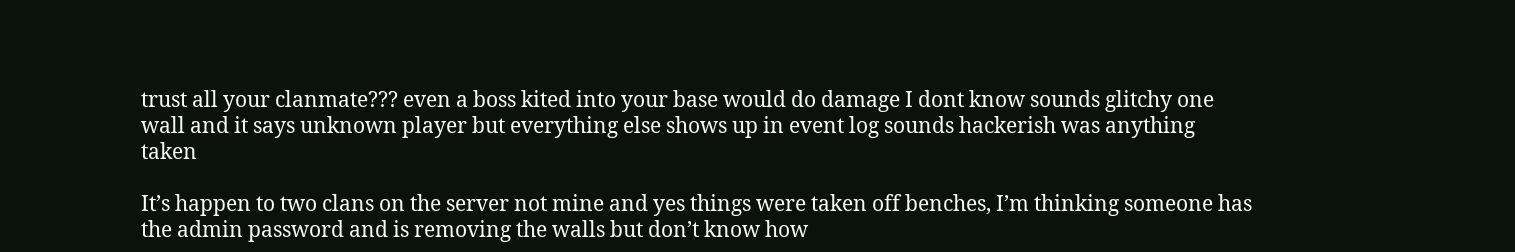trust all your clanmate??? even a boss kited into your base would do damage I dont know sounds glitchy one wall and it says unknown player but everything else shows up in event log sounds hackerish was anything taken

It’s happen to two clans on the server not mine and yes things were taken off benches, I’m thinking someone has the admin password and is removing the walls but don’t know how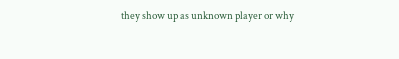they show up as unknown player or why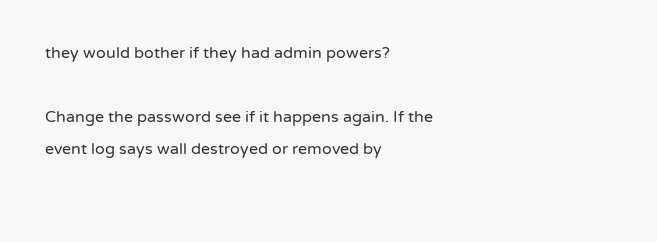they would bother if they had admin powers?

Change the password see if it happens again. If the event log says wall destroyed or removed by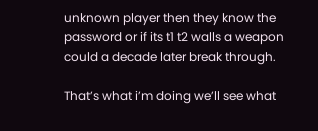unknown player then they know the password or if its t1 t2 walls a weapon could a decade later break through.

That’s what i’m doing we’ll see what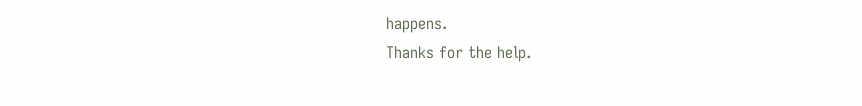happens.
Thanks for the help.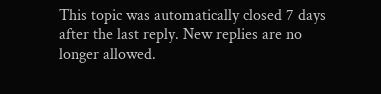This topic was automatically closed 7 days after the last reply. New replies are no longer allowed.